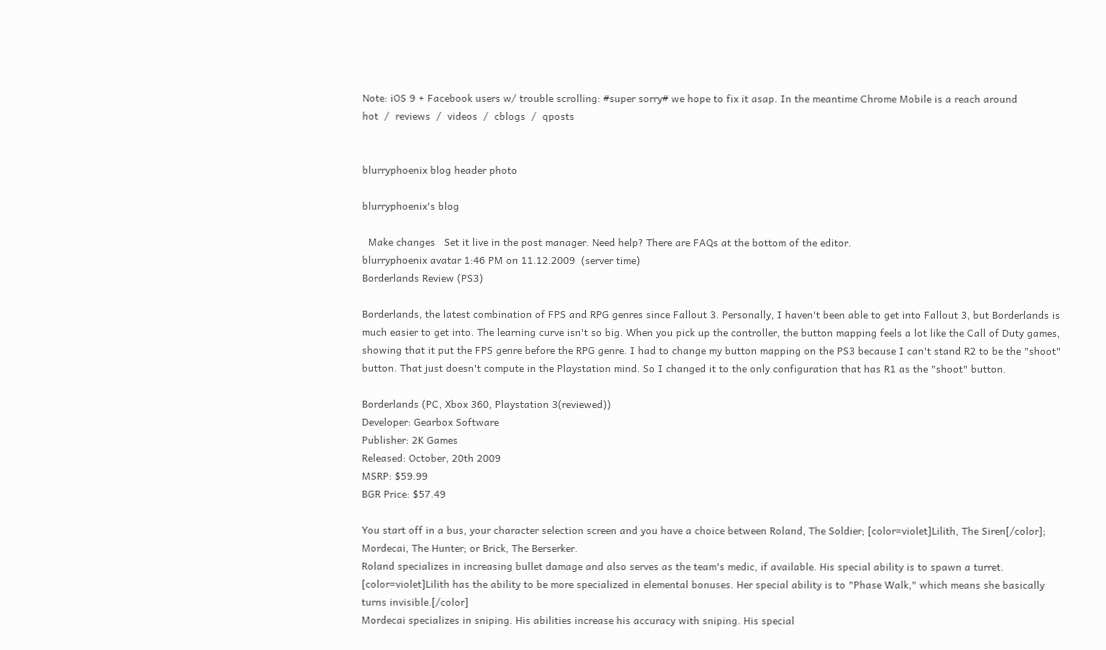Note: iOS 9 + Facebook users w/ trouble scrolling: #super sorry# we hope to fix it asap. In the meantime Chrome Mobile is a reach around
hot  /  reviews  /  videos  /  cblogs  /  qposts


blurryphoenix blog header photo

blurryphoenix's blog

  Make changes   Set it live in the post manager. Need help? There are FAQs at the bottom of the editor.
blurryphoenix avatar 1:46 PM on 11.12.2009  (server time)
Borderlands Review (PS3)

Borderlands, the latest combination of FPS and RPG genres since Fallout 3. Personally, I haven't been able to get into Fallout 3, but Borderlands is much easier to get into. The learning curve isn't so big. When you pick up the controller, the button mapping feels a lot like the Call of Duty games, showing that it put the FPS genre before the RPG genre. I had to change my button mapping on the PS3 because I can't stand R2 to be the "shoot" button. That just doesn't compute in the Playstation mind. So I changed it to the only configuration that has R1 as the "shoot" button.

Borderlands (PC, Xbox 360, Playstation 3(reviewed))
Developer: Gearbox Software
Publisher: 2K Games
Released: October, 20th 2009
MSRP: $59.99
BGR Price: $57.49

You start off in a bus, your character selection screen and you have a choice between Roland, The Soldier; [color=violet]Lilith, The Siren[/color]; Mordecai, The Hunter; or Brick, The Berserker.
Roland specializes in increasing bullet damage and also serves as the team's medic, if available. His special ability is to spawn a turret.
[color=violet]Lilith has the ability to be more specialized in elemental bonuses. Her special ability is to "Phase Walk," which means she basically turns invisible.[/color]
Mordecai specializes in sniping. His abilities increase his accuracy with sniping. His special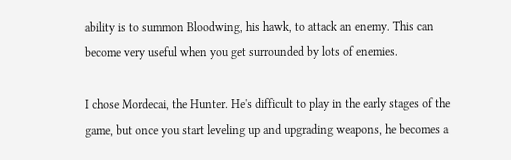ability is to summon Bloodwing, his hawk, to attack an enemy. This can become very useful when you get surrounded by lots of enemies.

I chose Mordecai, the Hunter. He's difficult to play in the early stages of the game, but once you start leveling up and upgrading weapons, he becomes a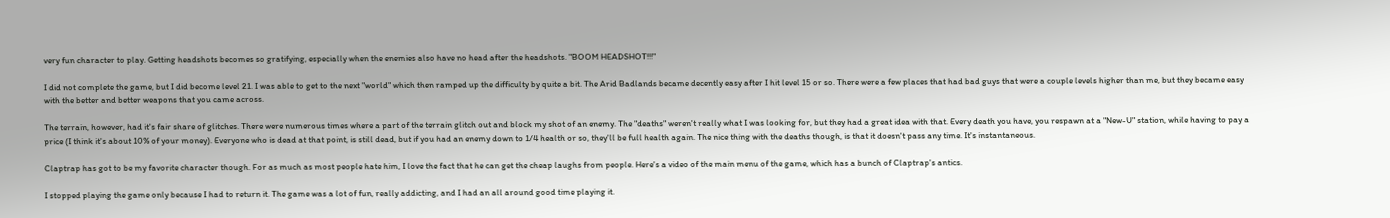very fun character to play. Getting headshots becomes so gratifying, especially when the enemies also have no head after the headshots. "BOOM HEADSHOT!!!"

I did not complete the game, but I did become level 21. I was able to get to the next "world" which then ramped up the difficulty by quite a bit. The Arid Badlands became decently easy after I hit level 15 or so. There were a few places that had bad guys that were a couple levels higher than me, but they became easy with the better and better weapons that you came across.

The terrain, however, had it's fair share of glitches. There were numerous times where a part of the terrain glitch out and block my shot of an enemy. The "deaths" weren't really what I was looking for, but they had a great idea with that. Every death you have, you respawn at a "New-U" station, while having to pay a price (I think it's about 10% of your money). Everyone who is dead at that point, is still dead, but if you had an enemy down to 1/4 health or so, they'll be full health again. The nice thing with the deaths though, is that it doesn't pass any time. It's instantaneous.

Claptrap has got to be my favorite character though. For as much as most people hate him, I love the fact that he can get the cheap laughs from people. Here's a video of the main menu of the game, which has a bunch of Claptrap's antics.

I stopped playing the game only because I had to return it. The game was a lot of fun, really addicting, and I had an all around good time playing it.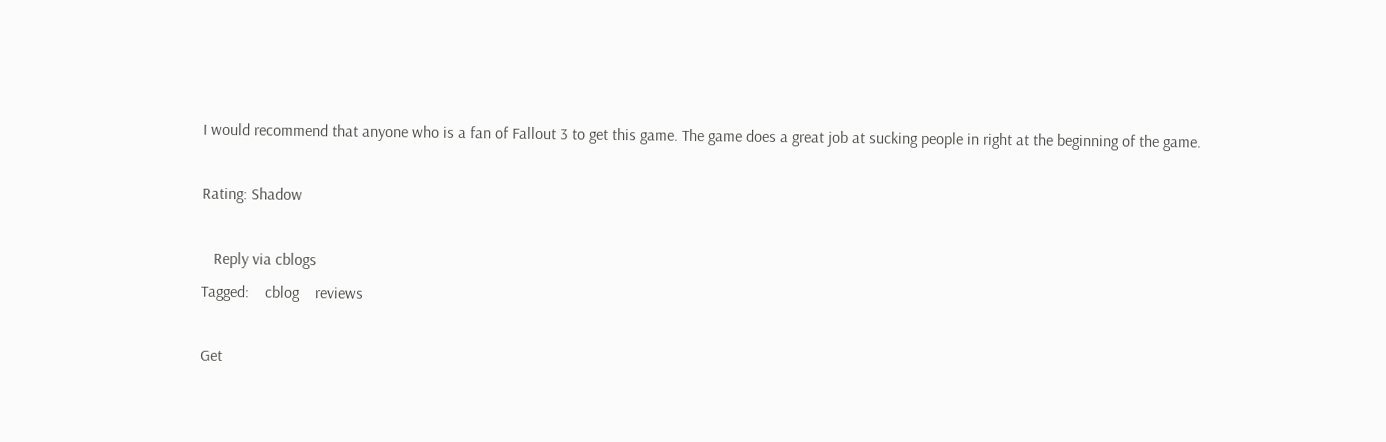I would recommend that anyone who is a fan of Fallout 3 to get this game. The game does a great job at sucking people in right at the beginning of the game.

Rating: Shadow

   Reply via cblogs
Tagged:    cblog    reviews

Get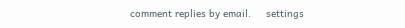comment replies by email.     settings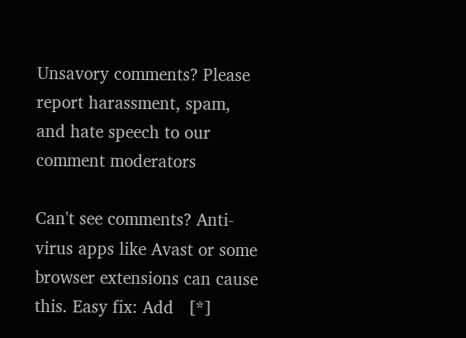Unsavory comments? Please report harassment, spam, and hate speech to our comment moderators

Can't see comments? Anti-virus apps like Avast or some browser extensions can cause this. Easy fix: Add   [*]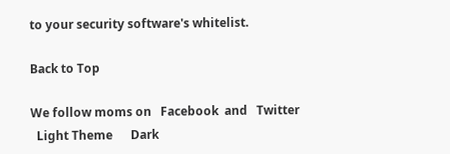to your security software's whitelist.

Back to Top

We follow moms on   Facebook  and   Twitter
  Light Theme      Dark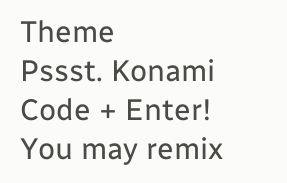Theme
Pssst. Konami Code + Enter!
You may remix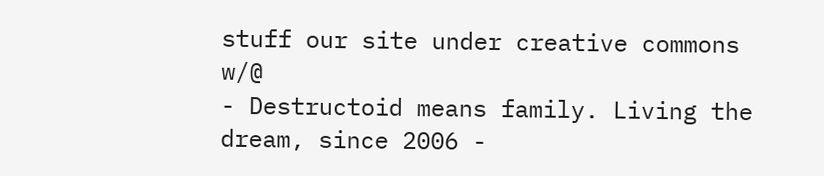stuff our site under creative commons w/@
- Destructoid means family. Living the dream, since 2006 -